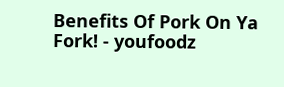Benefits Of Pork On Ya Fork! - youfoodz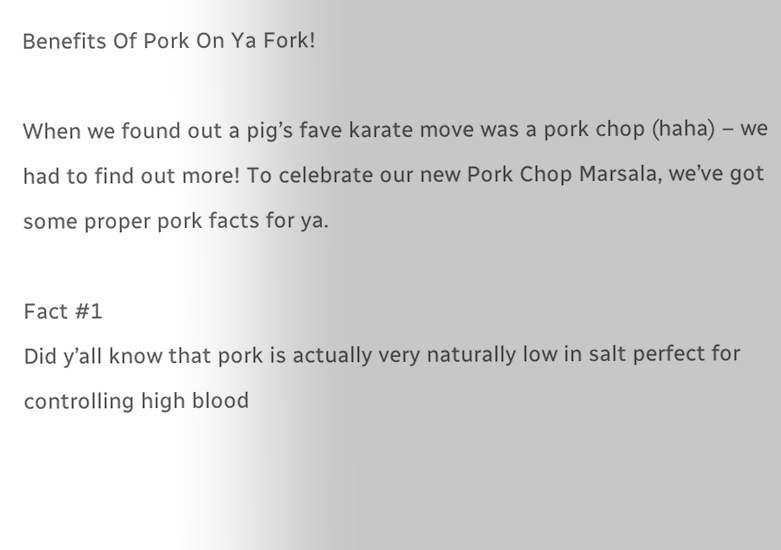Benefits Of Pork On Ya Fork!

When we found out a pig’s fave karate move was a pork chop (haha) – we had to find out more! To celebrate our new Pork Chop Marsala, we’ve got some proper pork facts for ya.

Fact #1
Did y’all know that pork is actually very naturally low in salt perfect for controlling high blood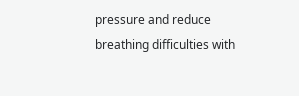pressure and reduce breathing difficulties with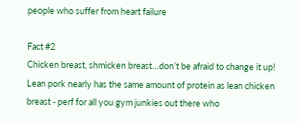people who suffer from heart failure

Fact #2
Chicken breast, shmicken breast…don’t be afraid to change it up! Lean pork nearly has the same amount of protein as lean chicken breast - perf for all you gym junkies out there who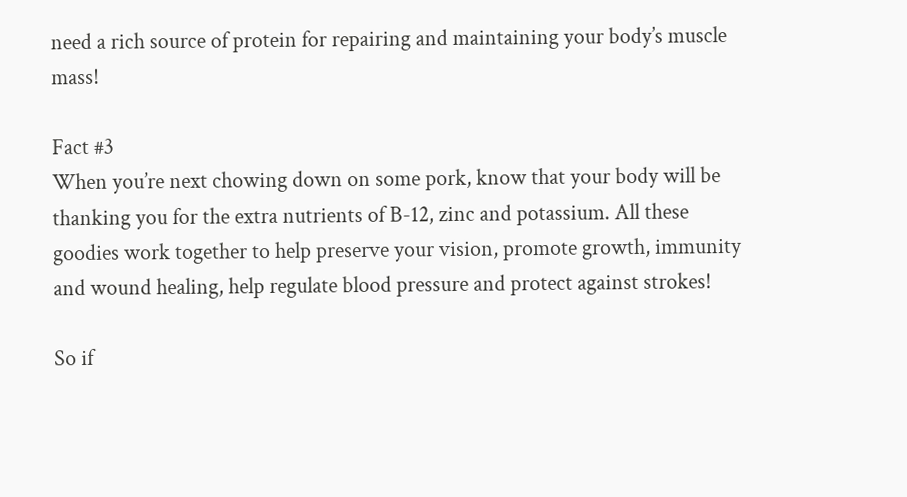need a rich source of protein for repairing and maintaining your body’s muscle mass!

Fact #3
When you’re next chowing down on some pork, know that your body will be thanking you for the extra nutrients of B-12, zinc and potassium. All these goodies work together to help preserve your vision, promote growth, immunity and wound healing, help regulate blood pressure and protect against strokes!

So if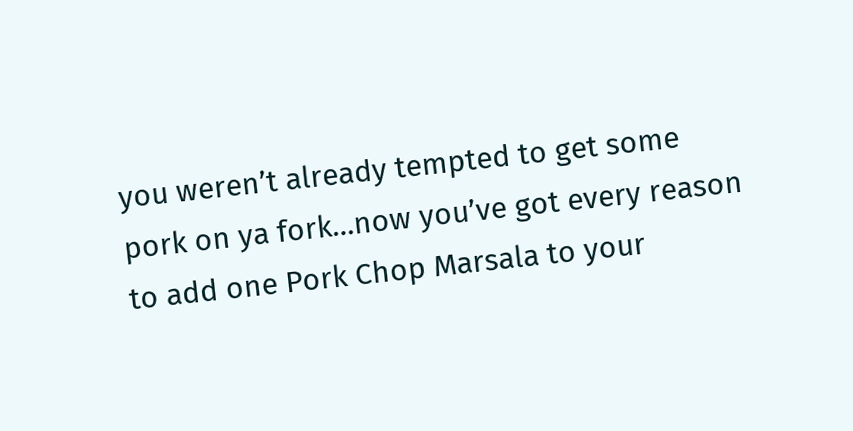you weren’t already tempted to get some pork on ya fork…now you’ve got every reason to add one Pork Chop Marsala to your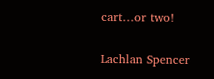cart…or two!

Lachlan Spencer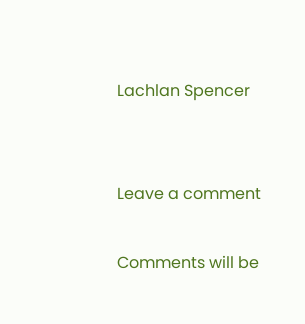Lachlan Spencer


Leave a comment

Comments will be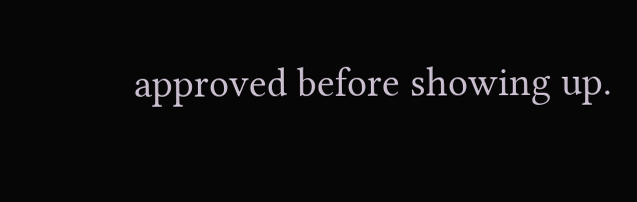approved before showing up.